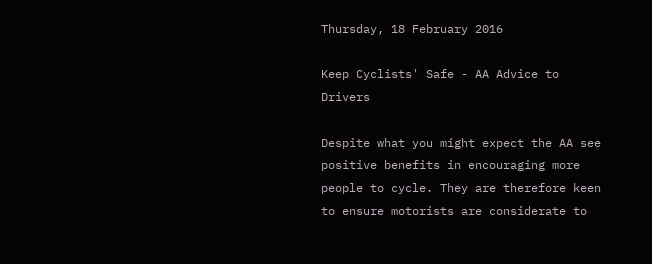Thursday, 18 February 2016

Keep Cyclists' Safe - AA Advice to Drivers

Despite what you might expect the AA see positive benefits in encouraging more people to cycle. They are therefore keen to ensure motorists are considerate to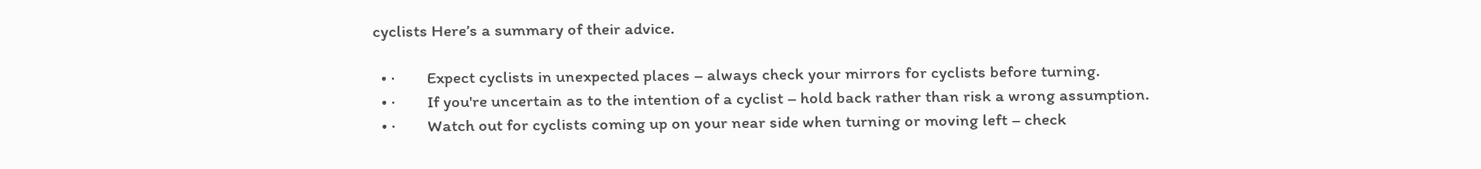cyclists Here’s a summary of their advice.

  • ·        Expect cyclists in unexpected places – always check your mirrors for cyclists before turning.
  • ·        If you're uncertain as to the intention of a cyclist – hold back rather than risk a wrong assumption.
  • ·        Watch out for cyclists coming up on your near side when turning or moving left – check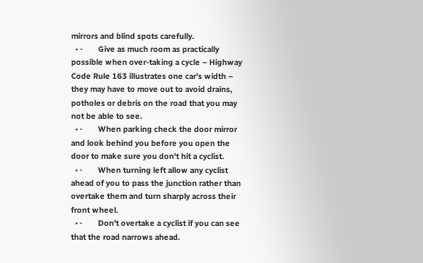mirrors and blind spots carefully.
  • ·        Give as much room as practically possible when over-taking a cycle – Highway Code Rule 163 illustrates one car's width – they may have to move out to avoid drains, potholes or debris on the road that you may not be able to see.
  • ·        When parking check the door mirror and look behind you before you open the door to make sure you don't hit a cyclist.
  • ·        When turning left allow any cyclist ahead of you to pass the junction rather than overtake them and turn sharply across their front wheel.
  • ·        Don't overtake a cyclist if you can see that the road narrows ahead.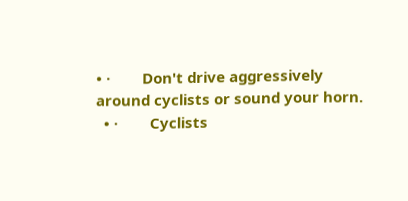• ·        Don't drive aggressively around cyclists or sound your horn.
  • ·        Cyclists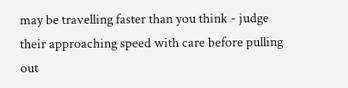may be travelling faster than you think - judge their approaching speed with care before pulling out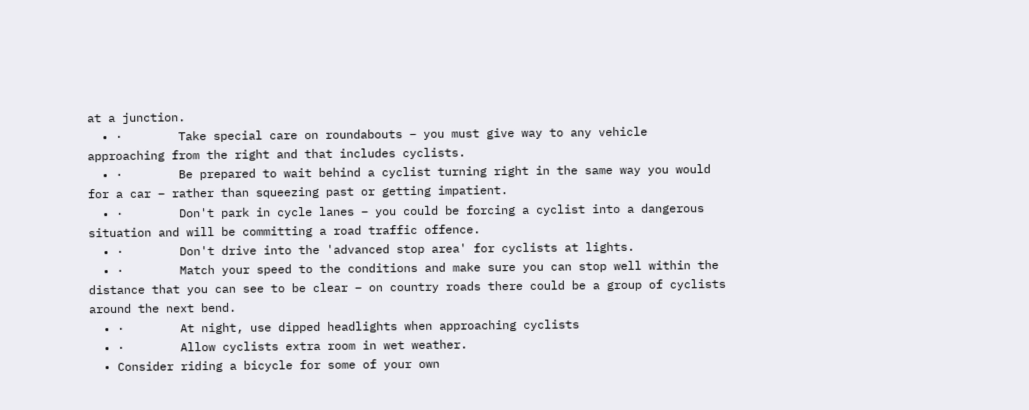at a junction.
  • ·        Take special care on roundabouts – you must give way to any vehicle approaching from the right and that includes cyclists.
  • ·        Be prepared to wait behind a cyclist turning right in the same way you would for a car – rather than squeezing past or getting impatient.
  • ·        Don't park in cycle lanes – you could be forcing a cyclist into a dangerous situation and will be committing a road traffic offence.
  • ·        Don't drive into the 'advanced stop area' for cyclists at lights.
  • ·        Match your speed to the conditions and make sure you can stop well within the distance that you can see to be clear – on country roads there could be a group of cyclists around the next bend.
  • ·        At night, use dipped headlights when approaching cyclists
  • ·        Allow cyclists extra room in wet weather.
  • Consider riding a bicycle for some of your own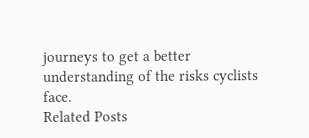journeys to get a better understanding of the risks cyclists face.
Related Posts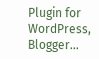Plugin for WordPress, Blogger...